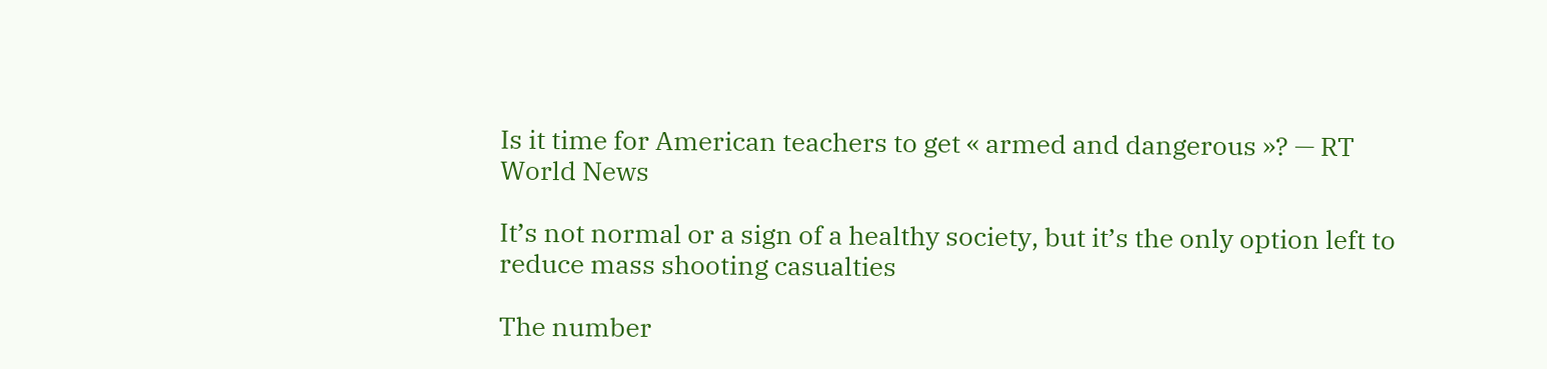Is it time for American teachers to get « armed and dangerous »? — RT World News

It’s not normal or a sign of a healthy society, but it’s the only option left to reduce mass shooting casualties

The number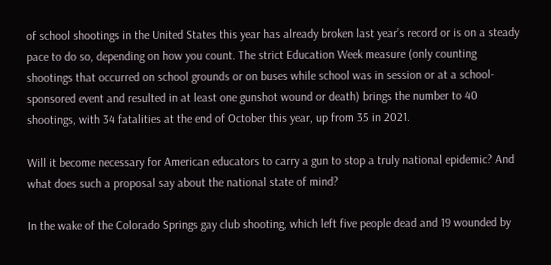of school shootings in the United States this year has already broken last year’s record or is on a steady pace to do so, depending on how you count. The strict Education Week measure (only counting shootings that occurred on school grounds or on buses while school was in session or at a school-sponsored event and resulted in at least one gunshot wound or death) brings the number to 40 shootings, with 34 fatalities at the end of October this year, up from 35 in 2021.

Will it become necessary for American educators to carry a gun to stop a truly national epidemic? And what does such a proposal say about the national state of mind?

In the wake of the Colorado Springs gay club shooting, which left five people dead and 19 wounded by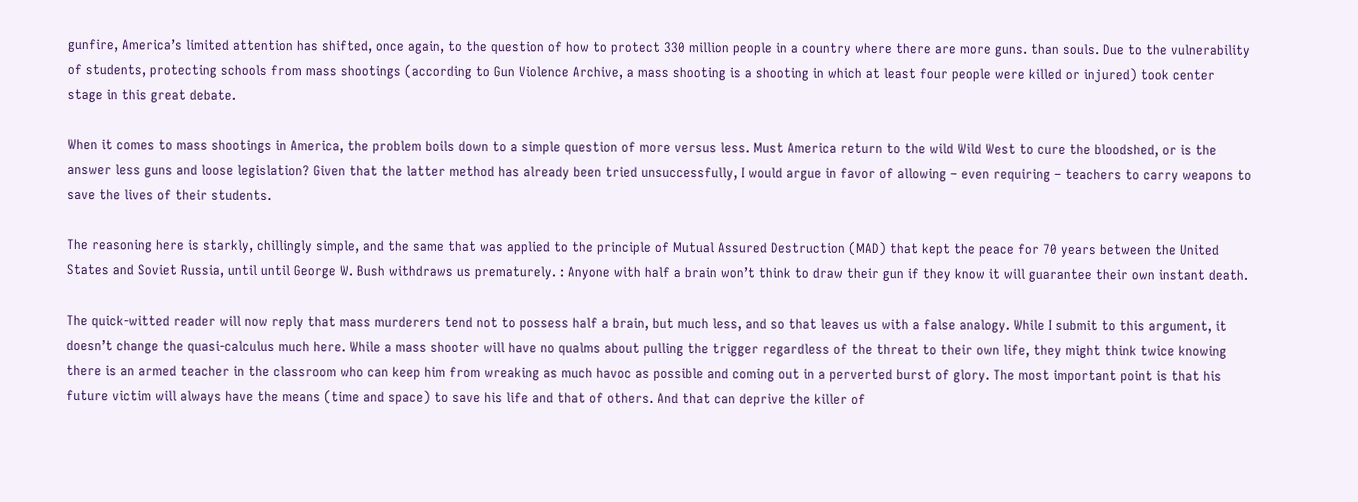gunfire, America’s limited attention has shifted, once again, to the question of how to protect 330 million people in a country where there are more guns. than souls. Due to the vulnerability of students, protecting schools from mass shootings (according to Gun Violence Archive, a mass shooting is a shooting in which at least four people were killed or injured) took center stage in this great debate.

When it comes to mass shootings in America, the problem boils down to a simple question of more versus less. Must America return to the wild Wild West to cure the bloodshed, or is the answer less guns and loose legislation? Given that the latter method has already been tried unsuccessfully, I would argue in favor of allowing – even requiring – teachers to carry weapons to save the lives of their students.

The reasoning here is starkly, chillingly simple, and the same that was applied to the principle of Mutual Assured Destruction (MAD) that kept the peace for 70 years between the United States and Soviet Russia, until until George W. Bush withdraws us prematurely. : Anyone with half a brain won’t think to draw their gun if they know it will guarantee their own instant death.

The quick-witted reader will now reply that mass murderers tend not to possess half a brain, but much less, and so that leaves us with a false analogy. While I submit to this argument, it doesn’t change the quasi-calculus much here. While a mass shooter will have no qualms about pulling the trigger regardless of the threat to their own life, they might think twice knowing there is an armed teacher in the classroom who can keep him from wreaking as much havoc as possible and coming out in a perverted burst of glory. The most important point is that his future victim will always have the means (time and space) to save his life and that of others. And that can deprive the killer of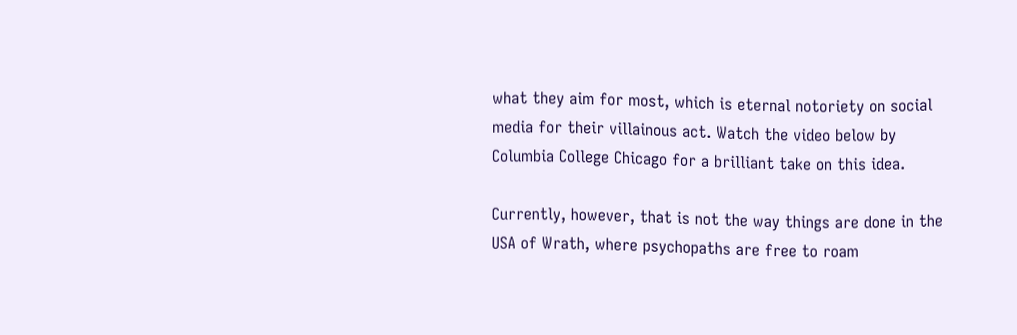what they aim for most, which is eternal notoriety on social media for their villainous act. Watch the video below by Columbia College Chicago for a brilliant take on this idea.

Currently, however, that is not the way things are done in the USA of Wrath, where psychopaths are free to roam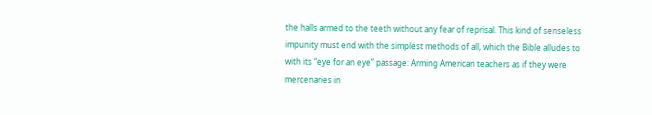the halls armed to the teeth without any fear of reprisal. This kind of senseless impunity must end with the simplest methods of all, which the Bible alludes to with its “eye for an eye” passage: Arming American teachers as if they were mercenaries in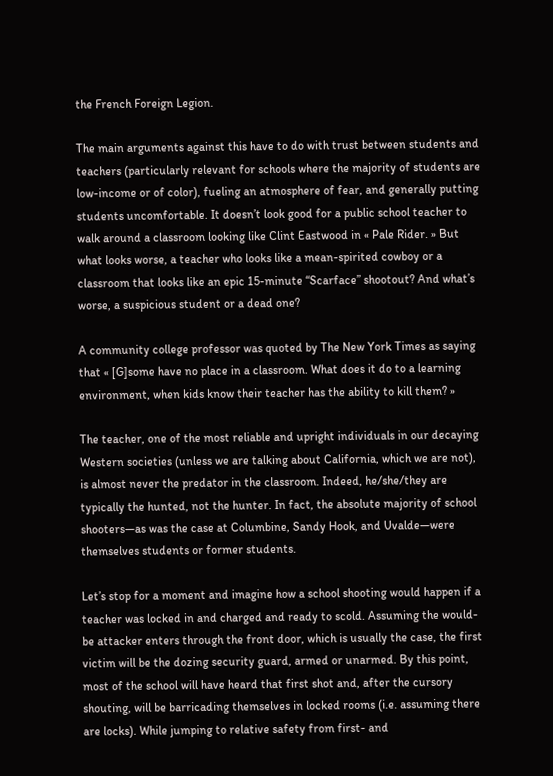the French Foreign Legion.

The main arguments against this have to do with trust between students and teachers (particularly relevant for schools where the majority of students are low-income or of color), fueling an atmosphere of fear, and generally putting students uncomfortable. It doesn’t look good for a public school teacher to walk around a classroom looking like Clint Eastwood in « Pale Rider. » But what looks worse, a teacher who looks like a mean-spirited cowboy or a classroom that looks like an epic 15-minute “Scarface” shootout? And what’s worse, a suspicious student or a dead one?

A community college professor was quoted by The New York Times as saying that « [G]some have no place in a classroom. What does it do to a learning environment, when kids know their teacher has the ability to kill them? »

The teacher, one of the most reliable and upright individuals in our decaying Western societies (unless we are talking about California, which we are not), is almost never the predator in the classroom. Indeed, he/she/they are typically the hunted, not the hunter. In fact, the absolute majority of school shooters—as was the case at Columbine, Sandy Hook, and Uvalde—were themselves students or former students.

Let’s stop for a moment and imagine how a school shooting would happen if a teacher was locked in and charged and ready to scold. Assuming the would-be attacker enters through the front door, which is usually the case, the first victim will be the dozing security guard, armed or unarmed. By this point, most of the school will have heard that first shot and, after the cursory shouting, will be barricading themselves in locked rooms (i.e. assuming there are locks). While jumping to relative safety from first- and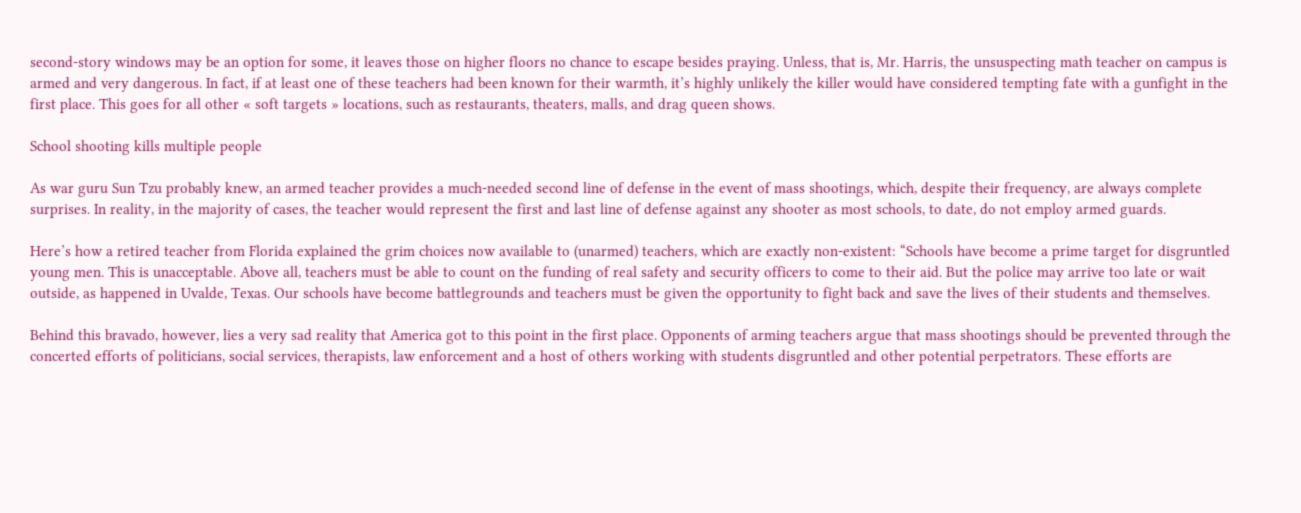second-story windows may be an option for some, it leaves those on higher floors no chance to escape besides praying. Unless, that is, Mr. Harris, the unsuspecting math teacher on campus is armed and very dangerous. In fact, if at least one of these teachers had been known for their warmth, it’s highly unlikely the killer would have considered tempting fate with a gunfight in the first place. This goes for all other « soft targets » locations, such as restaurants, theaters, malls, and drag queen shows.

School shooting kills multiple people

As war guru Sun Tzu probably knew, an armed teacher provides a much-needed second line of defense in the event of mass shootings, which, despite their frequency, are always complete surprises. In reality, in the majority of cases, the teacher would represent the first and last line of defense against any shooter as most schools, to date, do not employ armed guards.

Here’s how a retired teacher from Florida explained the grim choices now available to (unarmed) teachers, which are exactly non-existent: “Schools have become a prime target for disgruntled young men. This is unacceptable. Above all, teachers must be able to count on the funding of real safety and security officers to come to their aid. But the police may arrive too late or wait outside, as happened in Uvalde, Texas. Our schools have become battlegrounds and teachers must be given the opportunity to fight back and save the lives of their students and themselves.

Behind this bravado, however, lies a very sad reality that America got to this point in the first place. Opponents of arming teachers argue that mass shootings should be prevented through the concerted efforts of politicians, social services, therapists, law enforcement and a host of others working with students disgruntled and other potential perpetrators. These efforts are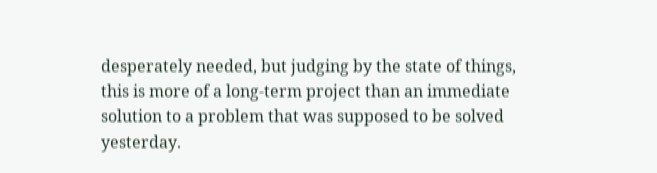desperately needed, but judging by the state of things, this is more of a long-term project than an immediate solution to a problem that was supposed to be solved yesterday.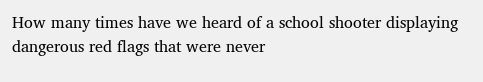How many times have we heard of a school shooter displaying dangerous red flags that were never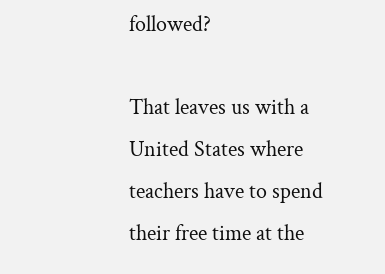followed?

That leaves us with a United States where teachers have to spend their free time at the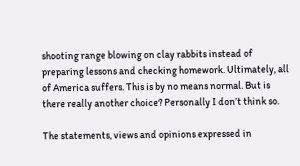shooting range blowing on clay rabbits instead of preparing lessons and checking homework. Ultimately, all of America suffers. This is by no means normal. But is there really another choice? Personally I don’t think so.

The statements, views and opinions expressed in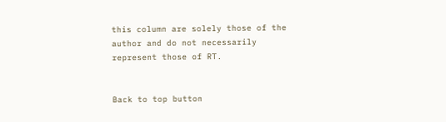this column are solely those of the author and do not necessarily represent those of RT.


Back to top button